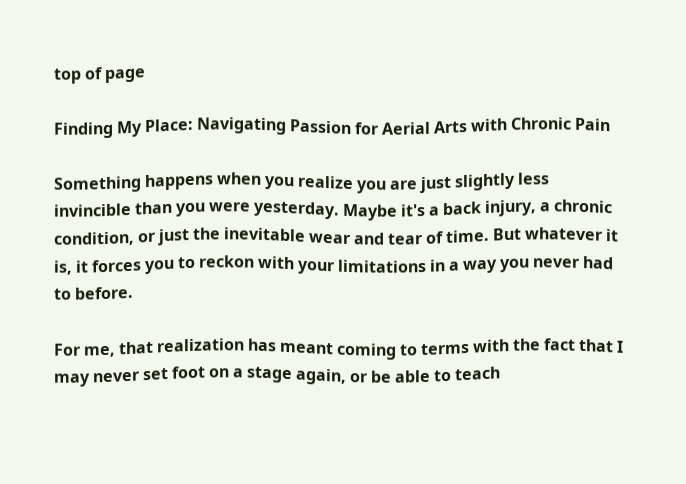top of page

Finding My Place: Navigating Passion for Aerial Arts with Chronic Pain

Something happens when you realize you are just slightly less invincible than you were yesterday. Maybe it's a back injury, a chronic condition, or just the inevitable wear and tear of time. But whatever it is, it forces you to reckon with your limitations in a way you never had to before.

For me, that realization has meant coming to terms with the fact that I may never set foot on a stage again, or be able to teach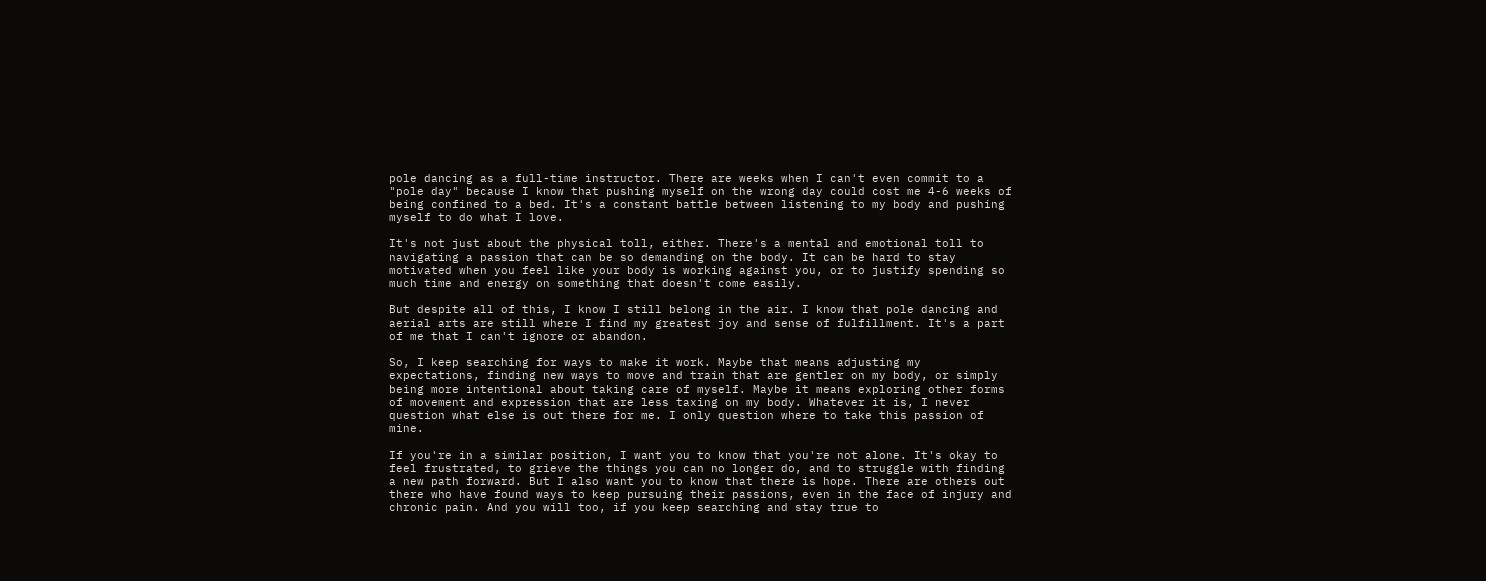pole dancing as a full-time instructor. There are weeks when I can't even commit to a "pole day" because I know that pushing myself on the wrong day could cost me 4-6 weeks of being confined to a bed. It's a constant battle between listening to my body and pushing myself to do what I love.

It's not just about the physical toll, either. There's a mental and emotional toll to navigating a passion that can be so demanding on the body. It can be hard to stay motivated when you feel like your body is working against you, or to justify spending so much time and energy on something that doesn't come easily.

But despite all of this, I know I still belong in the air. I know that pole dancing and aerial arts are still where I find my greatest joy and sense of fulfillment. It's a part of me that I can't ignore or abandon.

So, I keep searching for ways to make it work. Maybe that means adjusting my expectations, finding new ways to move and train that are gentler on my body, or simply being more intentional about taking care of myself. Maybe it means exploring other forms of movement and expression that are less taxing on my body. Whatever it is, I never question what else is out there for me. I only question where to take this passion of mine.

If you're in a similar position, I want you to know that you're not alone. It's okay to feel frustrated, to grieve the things you can no longer do, and to struggle with finding a new path forward. But I also want you to know that there is hope. There are others out there who have found ways to keep pursuing their passions, even in the face of injury and chronic pain. And you will too, if you keep searching and stay true to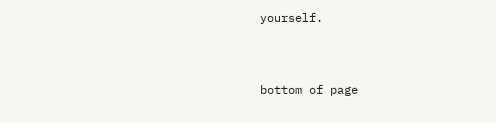yourself.


bottom of page